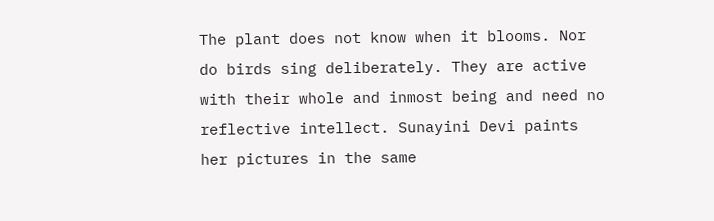The plant does not know when it blooms. Nor do birds sing deliberately. They are active with their whole and inmost being and need no reflective intellect. Sunayini Devi paints her pictures in the same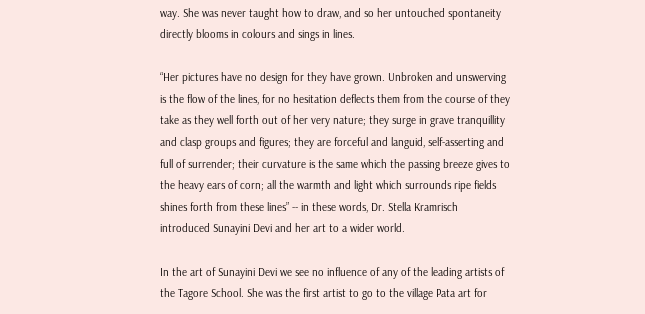way. She was never taught how to draw, and so her untouched spontaneity directly blooms in colours and sings in lines.

“Her pictures have no design for they have grown. Unbroken and unswerving is the flow of the lines, for no hesitation deflects them from the course of they take as they well forth out of her very nature; they surge in grave tranquillity and clasp groups and figures; they are forceful and languid, self-asserting and full of surrender; their curvature is the same which the passing breeze gives to the heavy ears of corn; all the warmth and light which surrounds ripe fields shines forth from these lines” -- in these words, Dr. Stella Kramrisch introduced Sunayini Devi and her art to a wider world.

In the art of Sunayini Devi we see no influence of any of the leading artists of the Tagore School. She was the first artist to go to the village Pata art for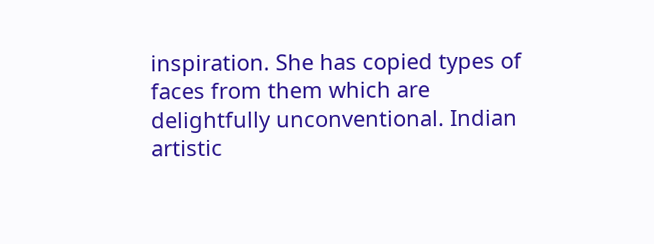inspiration. She has copied types of faces from them which are delightfully unconventional. Indian artistic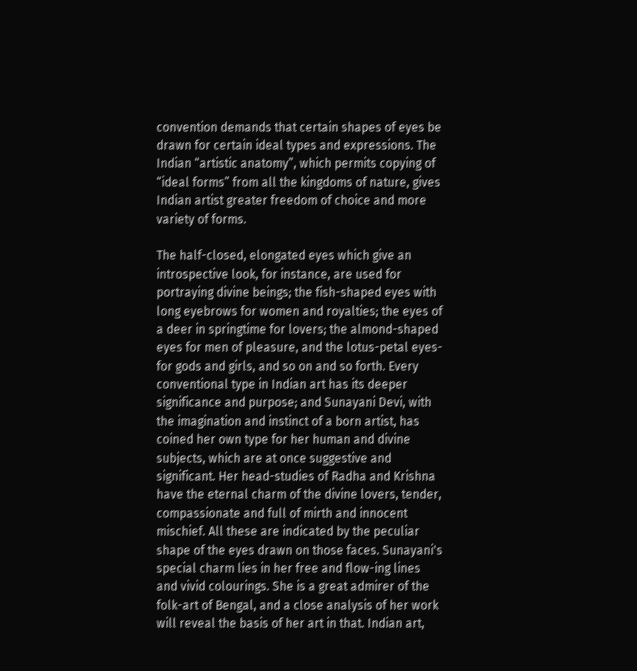convention demands that certain shapes of eyes be drawn for certain ideal types and expressions. The Indian “artistic anatomy”, which permits copying of “ideal forms” from all the kingdoms of nature, gives Indian artist greater freedom of choice and more variety of forms.

The half-closed, elongated eyes which give an introspective look, for instance, are used for portraying divine beings; the fish-shaped eyes with long eyebrows for women and royalties; the eyes of a deer in springtime for lovers; the almond-shaped eyes for men of pleasure, and the lotus-petal eyes- for gods and girls, and so on and so forth. Every conventional type in Indian art has its deeper significance and purpose; and Sunayani Devi, with the imagination and instinct of a born artist, has coined her own type for her human and divine subjects, which are at once suggestive and significant. Her head-studies of Radha and Krishna have the eternal charm of the divine lovers, tender, compassionate and full of mirth and innocent mischief. All these are indicated by the peculiar shape of the eyes drawn on those faces. Sunayani's special charm lies in her free and flow-ing lines and vivid colourings. She is a great admirer of the folk-art of Bengal, and a close analysis of her work will reveal the basis of her art in that. Indian art,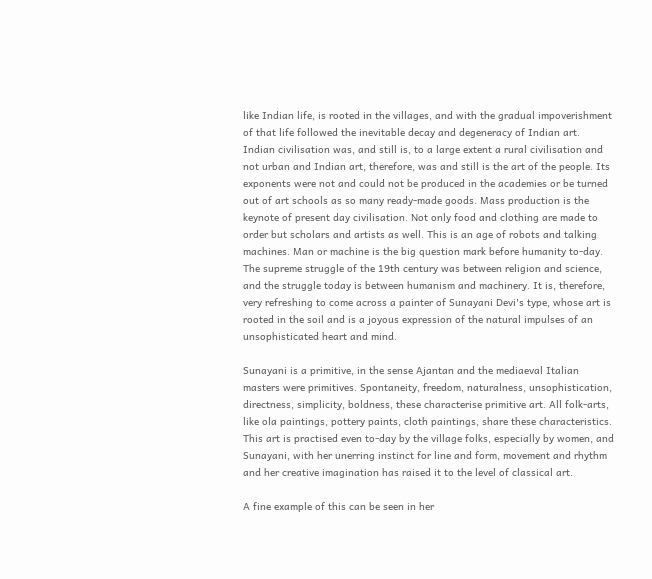like Indian life, is rooted in the villages, and with the gradual impoverishment of that life followed the inevitable decay and degeneracy of Indian art. Indian civilisation was, and still is, to a large extent a rural civilisation and not urban and Indian art, therefore, was and still is the art of the people. Its exponents were not and could not be produced in the academies or be turned out of art schools as so many ready-made goods. Mass production is the keynote of present day civilisation. Not only food and clothing are made to order but scholars and artists as well. This is an age of robots and talking machines. Man or machine is the big question mark before humanity to-day. The supreme struggle of the 19th century was between religion and science, and the struggle today is between humanism and machinery. It is, therefore, very refreshing to come across a painter of Sunayani Devi's type, whose art is rooted in the soil and is a joyous expression of the natural impulses of an unsophisticated heart and mind.

Sunayani is a primitive, in the sense Ajantan and the mediaeval Italian masters were primitives. Spontaneity, freedom, naturalness, unsophistication, directness, simplicity, boldness, these characterise primitive art. All folk-arts, like ola paintings, pottery paints, cloth paintings, share these characteristics. This art is practised even to-day by the village folks, especially by women, and Sunayani, with her unerring instinct for line and form, movement and rhythm and her creative imagination has raised it to the level of classical art.

A fine example of this can be seen in her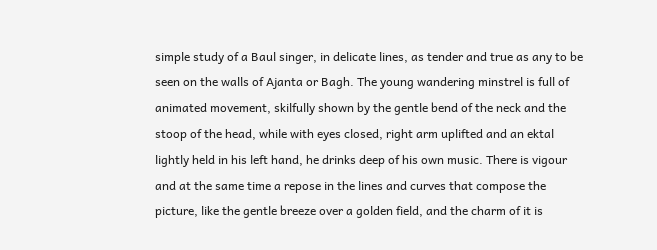simple study of a Baul singer, in delicate lines, as tender and true as any to be seen on the walls of Ajanta or Bagh. The young wandering minstrel is full of animated movement, skilfully shown by the gentle bend of the neck and the stoop of the head, while with eyes closed, right arm uplifted and an ektal lightly held in his left hand, he drinks deep of his own music. There is vigour and at the same time a repose in the lines and curves that compose the picture, like the gentle breeze over a golden field, and the charm of it is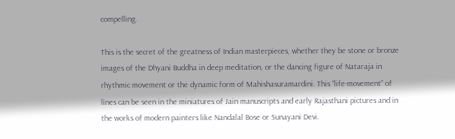compelling.

This is the secret of the greatness of Indian masterpieces, whether they be stone or bronze images of the Dhyani Buddha in deep meditation, or the dancing figure of Nataraja in rhythmic movement or the dynamic form of Mahishasuramardini. This “life-movement” of lines can be seen in the miniatures of Jain manuscripts and early Rajasthani pictures and in the works of modern painters like Nandalal Bose or Sunayani Devi.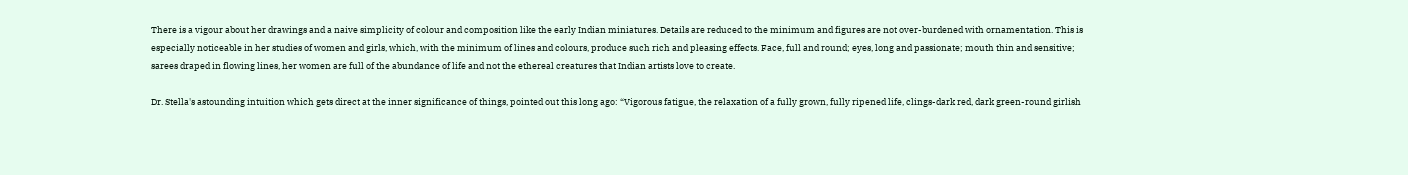There is a vigour about her drawings and a naive simplicity of colour and composition like the early Indian miniatures. Details are reduced to the minimum and figures are not over-burdened with ornamentation. This is especially noticeable in her studies of women and girls, which, with the minimum of lines and colours, produce such rich and pleasing effects. Face, full and round; eyes, long and passionate; mouth thin and sensitive; sarees draped in flowing lines, her women are full of the abundance of life and not the ethereal creatures that Indian artists love to create.

Dr. Stella's astounding intuition which gets direct at the inner significance of things, pointed out this long ago: “Vigorous fatigue, the relaxation of a fully grown, fully ripened life, clings-dark red, dark green-round girlish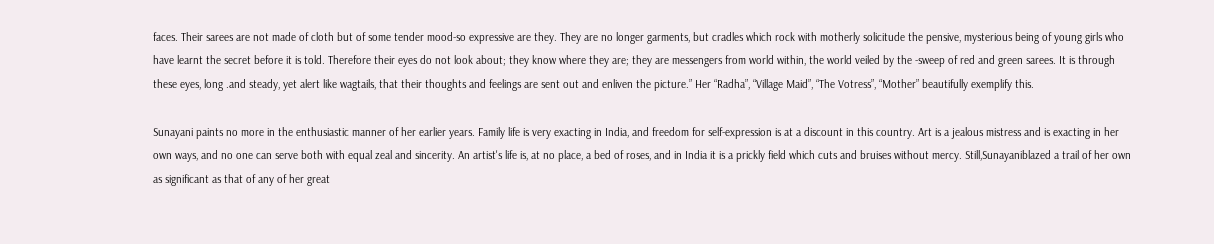faces. Their sarees are not made of cloth but of some tender mood-so expressive are they. They are no longer garments, but cradles which rock with motherly solicitude the pensive, mysterious being of young girls who have learnt the secret before it is told. Therefore their eyes do not look about; they know where they are; they are messengers from world within, the world veiled by the -sweep of red and green sarees. It is through these eyes, long .and steady, yet alert like wagtails, that their thoughts and feelings are sent out and enliven the picture.” Her “Radha”, “Village Maid”, “The Votress”, “Mother” beautifully exemplify this.

Sunayani paints no more in the enthusiastic manner of her earlier years. Family life is very exacting in India, and freedom for self-expression is at a discount in this country. Art is a jealous mistress and is exacting in her own ways, and no one can serve both with equal zeal and sincerity. An artist's life is, at no place, a bed of roses, and in India it is a prickly field which cuts and bruises without mercy. Still,Sunayaniblazed a trail of her own as significant as that of any of her great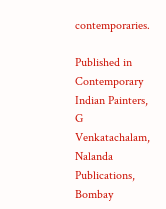contemporaries.

Published in Contemporary Indian Painters, G Venkatachalam, Nalanda Publications, Bombay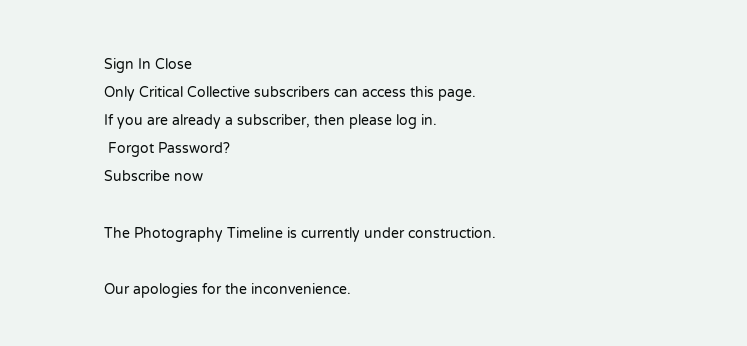Sign In Close
Only Critical Collective subscribers can access this page.
If you are already a subscriber, then please log in.
 Forgot Password?
Subscribe now

The Photography Timeline is currently under construction.

Our apologies for the inconvenience.